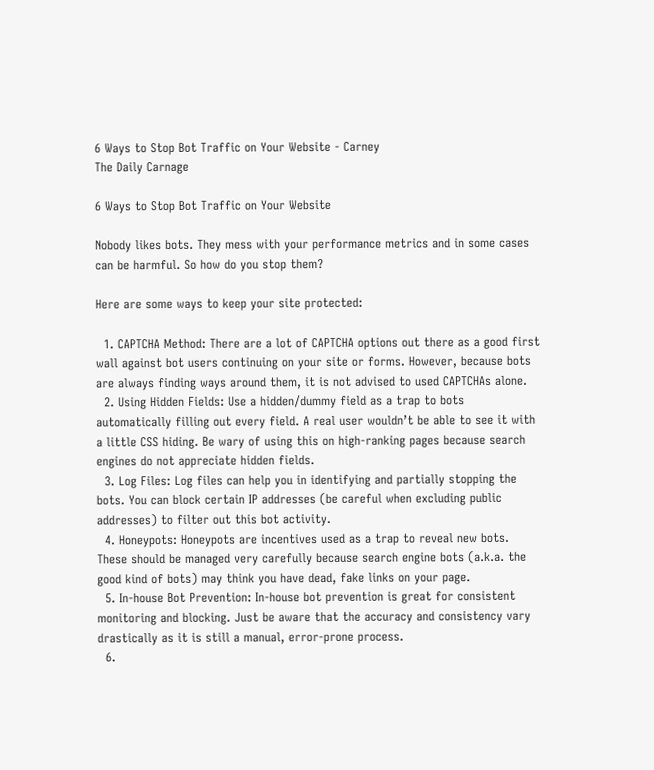6 Ways to Stop Bot Traffic on Your Website - Carney
The Daily Carnage

6 Ways to Stop Bot Traffic on Your Website

Nobody likes bots. They mess with your performance metrics and in some cases can be harmful. So how do you stop them?

Here are some ways to keep your site protected:

  1. CAPTCHA Method: There are a lot of CAPTCHA options out there as a good first wall against bot users continuing on your site or forms. However, because bots are always finding ways around them, it is not advised to used CAPTCHAs alone.
  2. Using Hidden Fields: Use a hidden/dummy field as a trap to bots automatically filling out every field. A real user wouldn’t be able to see it with a little CSS hiding. Be wary of using this on high-ranking pages because search engines do not appreciate hidden fields.
  3. Log Files: Log files can help you in identifying and partially stopping the bots. You can block certain IP addresses (be careful when excluding public addresses) to filter out this bot activity.
  4. Honeypots: Honeypots are incentives used as a trap to reveal new bots. These should be managed very carefully because search engine bots (a.k.a. the good kind of bots) may think you have dead, fake links on your page.
  5. In-house Bot Prevention: In-house bot prevention is great for consistent monitoring and blocking. Just be aware that the accuracy and consistency vary drastically as it is still a manual, error-prone process.
  6.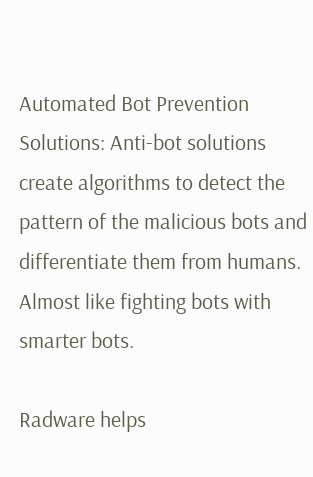Automated Bot Prevention Solutions: Anti-bot solutions create algorithms to detect the pattern of the malicious bots and differentiate them from humans. Almost like fighting bots with smarter bots.

Radware helps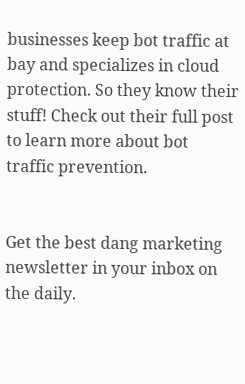businesses keep bot traffic at bay and specializes in cloud protection. So they know their stuff! Check out their full post to learn more about bot traffic prevention.


Get the best dang marketing newsletter in your inbox on the daily.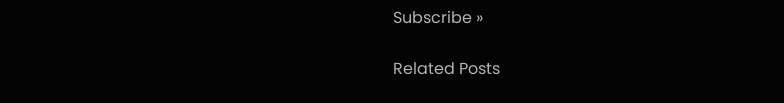Subscribe »

Related Posts